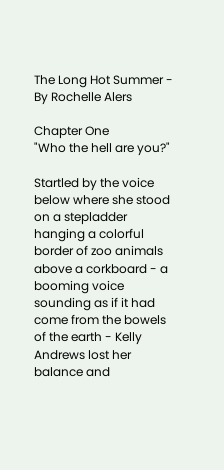The Long Hot Summer - By Rochelle Alers

Chapter One
"Who the hell are you?"

Startled by the voice below where she stood on a stepladder hanging a colorful border of zoo animals above a corkboard - a booming voice sounding as if it had come from the bowels of the earth - Kelly Andrews lost her balance and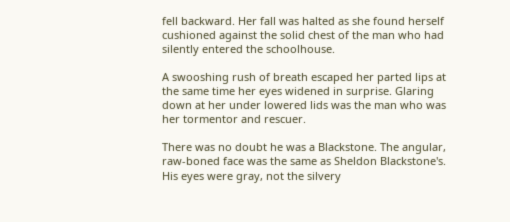fell backward. Her fall was halted as she found herself cushioned against the solid chest of the man who had silently entered the schoolhouse.

A swooshing rush of breath escaped her parted lips at the same time her eyes widened in surprise. Glaring down at her under lowered lids was the man who was her tormentor and rescuer.

There was no doubt he was a Blackstone. The angular, raw-boned face was the same as Sheldon Blackstone's. His eyes were gray, not the silvery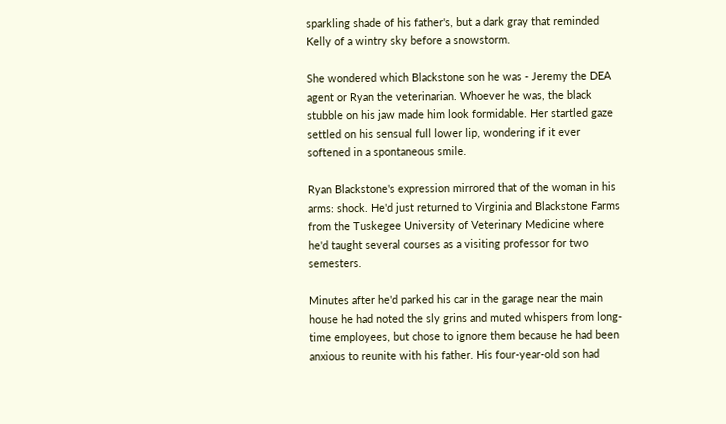sparkling shade of his father's, but a dark gray that reminded Kelly of a wintry sky before a snowstorm.

She wondered which Blackstone son he was - Jeremy the DEA agent or Ryan the veterinarian. Whoever he was, the black stubble on his jaw made him look formidable. Her startled gaze settled on his sensual full lower lip, wondering if it ever softened in a spontaneous smile.

Ryan Blackstone's expression mirrored that of the woman in his arms: shock. He'd just returned to Virginia and Blackstone Farms from the Tuskegee University of Veterinary Medicine where he'd taught several courses as a visiting professor for two semesters.

Minutes after he'd parked his car in the garage near the main house he had noted the sly grins and muted whispers from long-time employees, but chose to ignore them because he had been anxious to reunite with his father. His four-year-old son had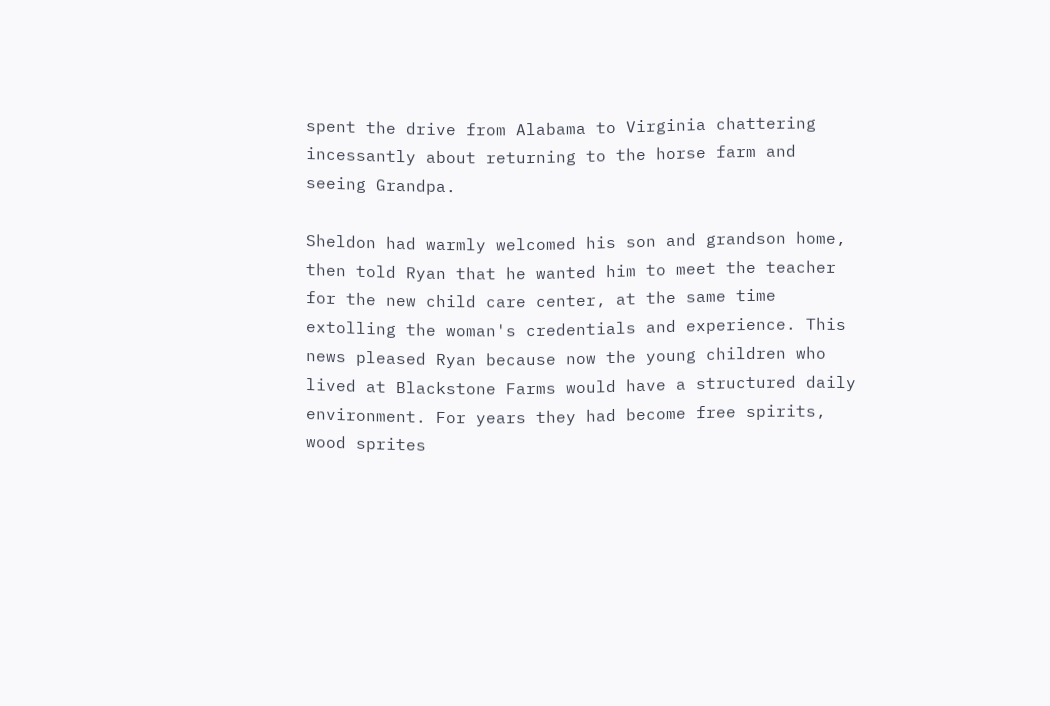spent the drive from Alabama to Virginia chattering incessantly about returning to the horse farm and seeing Grandpa.

Sheldon had warmly welcomed his son and grandson home, then told Ryan that he wanted him to meet the teacher for the new child care center, at the same time extolling the woman's credentials and experience. This news pleased Ryan because now the young children who lived at Blackstone Farms would have a structured daily environment. For years they had become free spirits, wood sprites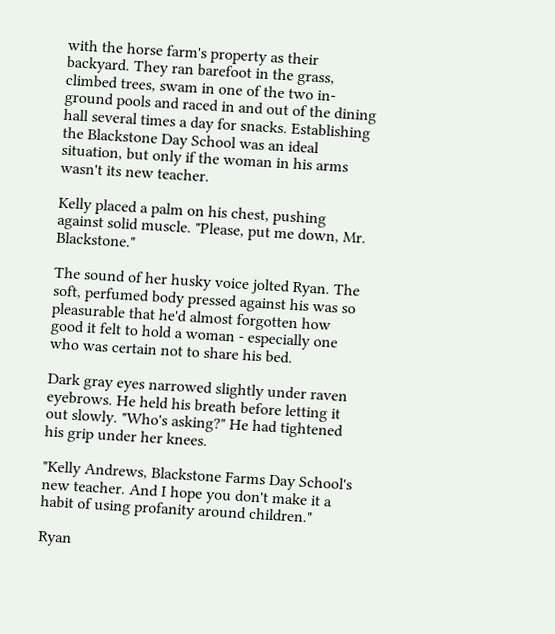with the horse farm's property as their backyard. They ran barefoot in the grass, climbed trees, swam in one of the two in-ground pools and raced in and out of the dining hall several times a day for snacks. Establishing the Blackstone Day School was an ideal situation, but only if the woman in his arms wasn't its new teacher.

Kelly placed a palm on his chest, pushing against solid muscle. "Please, put me down, Mr. Blackstone."

The sound of her husky voice jolted Ryan. The soft, perfumed body pressed against his was so pleasurable that he'd almost forgotten how good it felt to hold a woman - especially one who was certain not to share his bed.

Dark gray eyes narrowed slightly under raven eyebrows. He held his breath before letting it out slowly. "Who's asking?" He had tightened his grip under her knees.

"Kelly Andrews, Blackstone Farms Day School's new teacher. And I hope you don't make it a habit of using profanity around children."

Ryan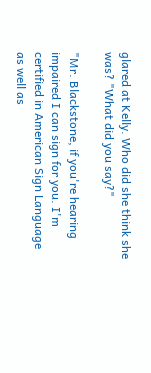glared at Kelly. Who did she think she was? "What did you say?"

"Mr. Blackstone, if you're hearing impaired I can sign for you. I'm certified in American Sign Language as well as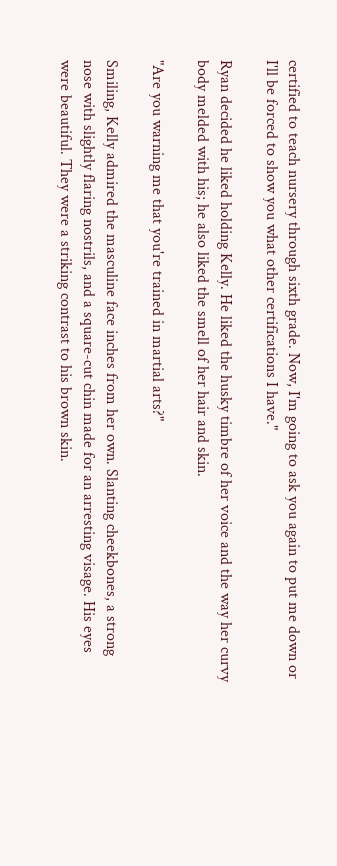certified to teach nursery through sixth grade. Now, I'm going to ask you again to put me down or I'll be forced to show you what other certifications I have."

Ryan decided he liked holding Kelly. He liked the husky timbre of her voice and the way her curvy body melded with his; he also liked the smell of her hair and skin.

"Are you warning me that you're trained in martial arts?"

Smiling, Kelly admired the masculine face inches from her own. Slanting cheekbones, a strong nose with slightly flaring nostrils, and a square-cut chin made for an arresting visage. His eyes were beautiful. They were a striking contrast to his brown skin.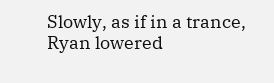Slowly, as if in a trance, Ryan lowered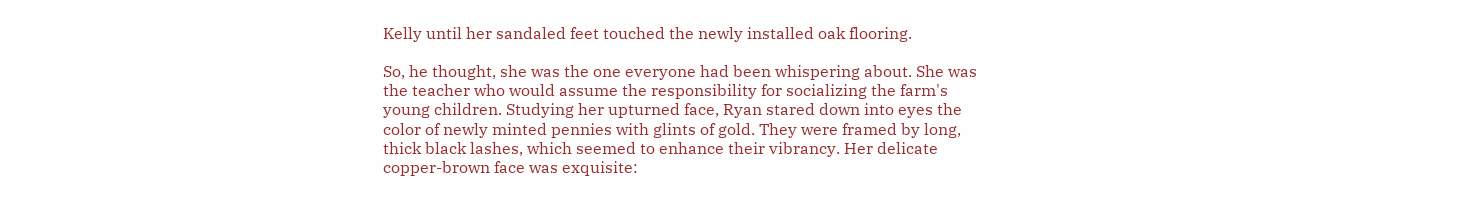Kelly until her sandaled feet touched the newly installed oak flooring.

So, he thought, she was the one everyone had been whispering about. She was the teacher who would assume the responsibility for socializing the farm's young children. Studying her upturned face, Ryan stared down into eyes the color of newly minted pennies with glints of gold. They were framed by long, thick black lashes, which seemed to enhance their vibrancy. Her delicate copper-brown face was exquisite: